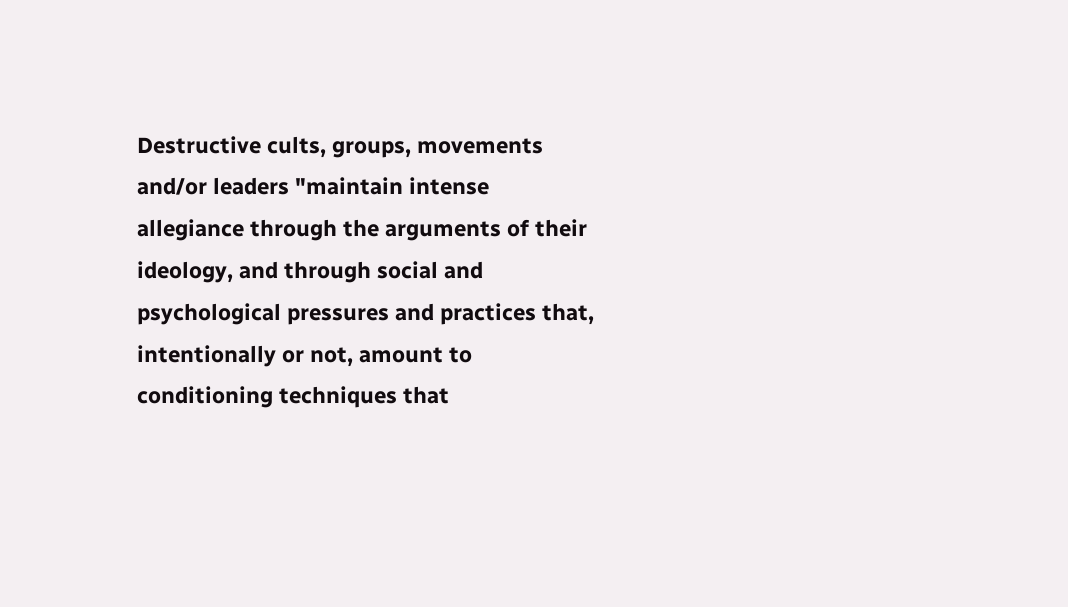Destructive cults, groups, movements and/or leaders "maintain intense allegiance through the arguments of their ideology, and through social and psychological pressures and practices that, intentionally or not, amount to conditioning techniques that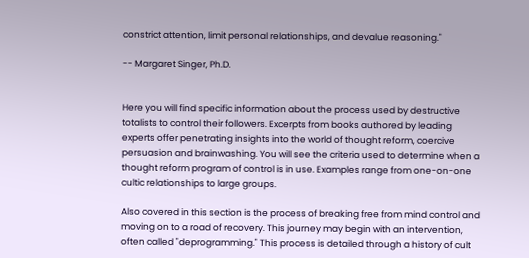constrict attention, limit personal relationships, and devalue reasoning."

-- Margaret Singer, Ph.D.


Here you will find specific information about the process used by destructive totalists to control their followers. Excerpts from books authored by leading experts offer penetrating insights into the world of thought reform, coercive persuasion and brainwashing. You will see the criteria used to determine when a thought reform program of control is in use. Examples range from one-on-one cultic relationships to large groups.

Also covered in this section is the process of breaking free from mind control and moving on to a road of recovery. This journey may begin with an intervention, often called "deprogramming." This process is detailed through a history of cult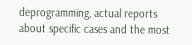deprogramming, actual reports about specific cases and the most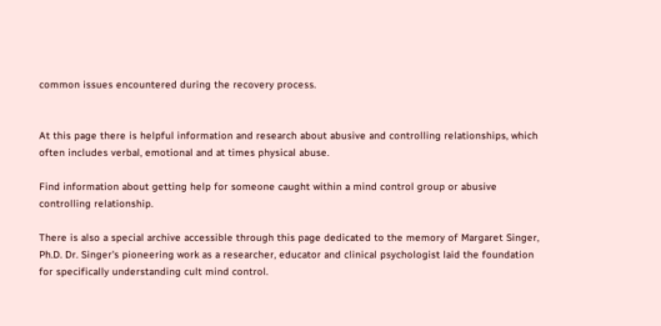common issues encountered during the recovery process.


At this page there is helpful information and research about abusive and controlling relationships, which often includes verbal, emotional and at times physical abuse.

Find information about getting help for someone caught within a mind control group or abusive controlling relationship.

There is also a special archive accessible through this page dedicated to the memory of Margaret Singer, Ph.D. Dr. Singer's pioneering work as a researcher, educator and clinical psychologist laid the foundation for specifically understanding cult mind control.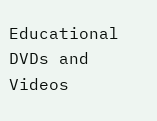Educational DVDs and Videos